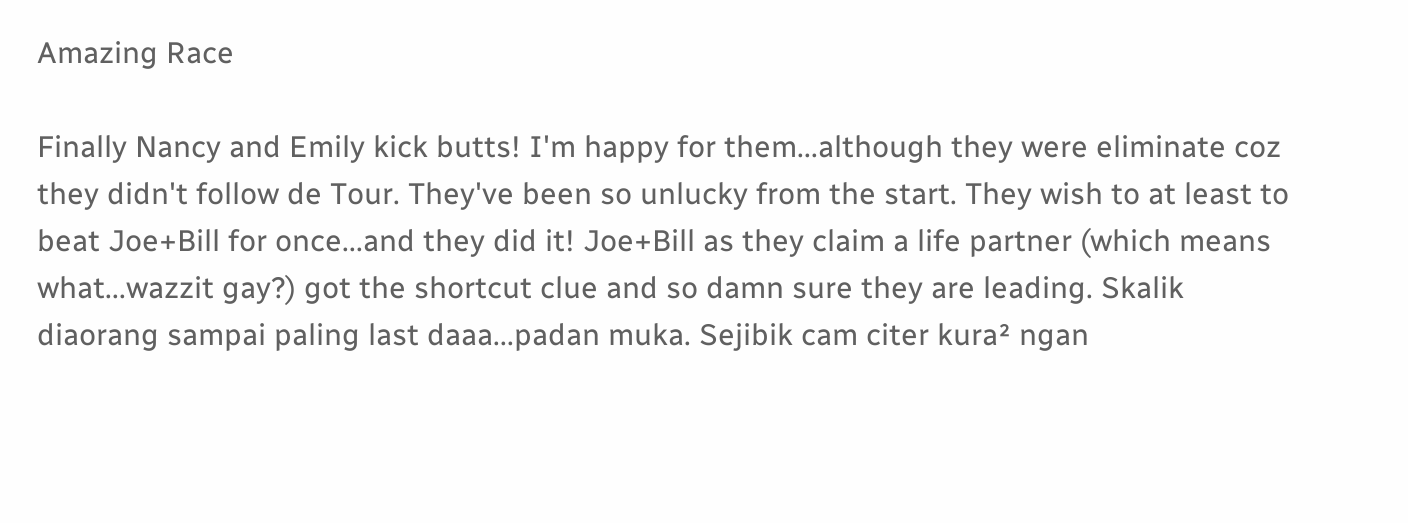Amazing Race

Finally Nancy and Emily kick butts! I'm happy for them...although they were eliminate coz they didn't follow de Tour. They've been so unlucky from the start. They wish to at least to beat Joe+Bill for once...and they did it! Joe+Bill as they claim a life partner (which means what...wazzit gay?) got the shortcut clue and so damn sure they are leading. Skalik diaorang sampai paling last daaa...padan muka. Sejibik cam citer kura² ngan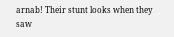arnab! Their stunt looks when they saw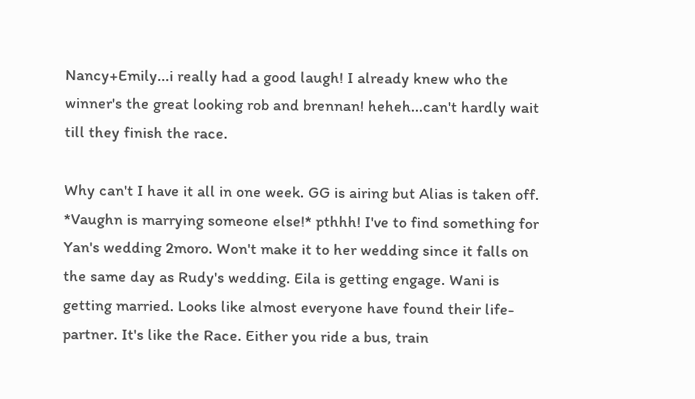Nancy+Emily...i really had a good laugh! I already knew who the winner's the great looking rob and brennan! heheh...can't hardly wait till they finish the race.

Why can't I have it all in one week. GG is airing but Alias is taken off. *Vaughn is marrying someone else!* pthhh! I've to find something for Yan's wedding 2moro. Won't make it to her wedding since it falls on the same day as Rudy's wedding. Eila is getting engage. Wani is getting married. Looks like almost everyone have found their life-partner. It's like the Race. Either you ride a bus, train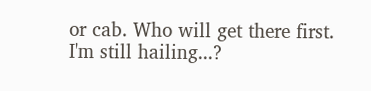or cab. Who will get there first. I'm still hailing...?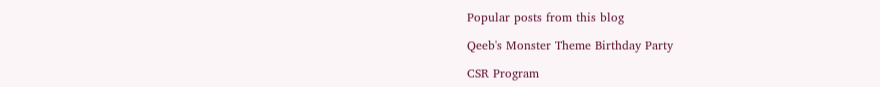Popular posts from this blog

Qeeb's Monster Theme Birthday Party

CSR Program